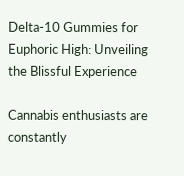Delta-10 Gummies for Euphoric High: Unveiling the Blissful Experience

Cannabis enthusiasts are constantly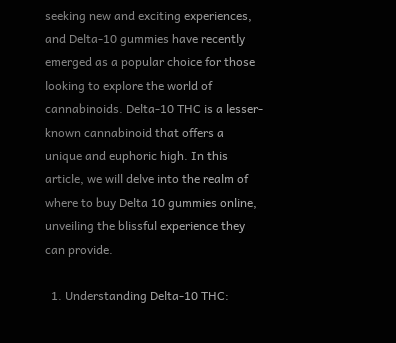seeking new and exciting experiences, and Delta-10 gummies have recently emerged as a popular choice for those looking to explore the world of cannabinoids. Delta-10 THC is a lesser-known cannabinoid that offers a unique and euphoric high. In this article, we will delve into the realm of where to buy Delta 10 gummies online, unveiling the blissful experience they can provide.

  1. Understanding Delta-10 THC: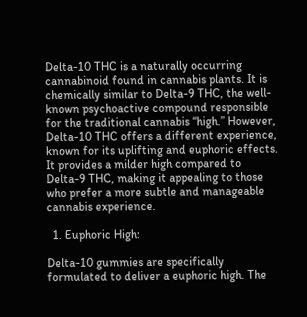Delta-10 THC is a naturally occurring cannabinoid found in cannabis plants. It is chemically similar to Delta-9 THC, the well-known psychoactive compound responsible for the traditional cannabis “high.” However, Delta-10 THC offers a different experience, known for its uplifting and euphoric effects. It provides a milder high compared to Delta-9 THC, making it appealing to those who prefer a more subtle and manageable cannabis experience.

  1. Euphoric High:

Delta-10 gummies are specifically formulated to deliver a euphoric high. The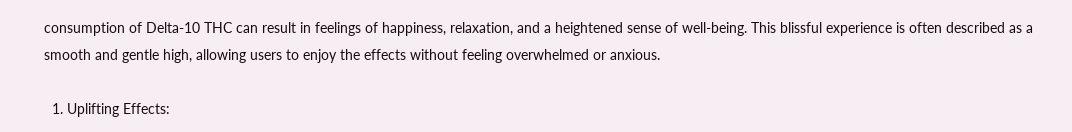consumption of Delta-10 THC can result in feelings of happiness, relaxation, and a heightened sense of well-being. This blissful experience is often described as a smooth and gentle high, allowing users to enjoy the effects without feeling overwhelmed or anxious.

  1. Uplifting Effects: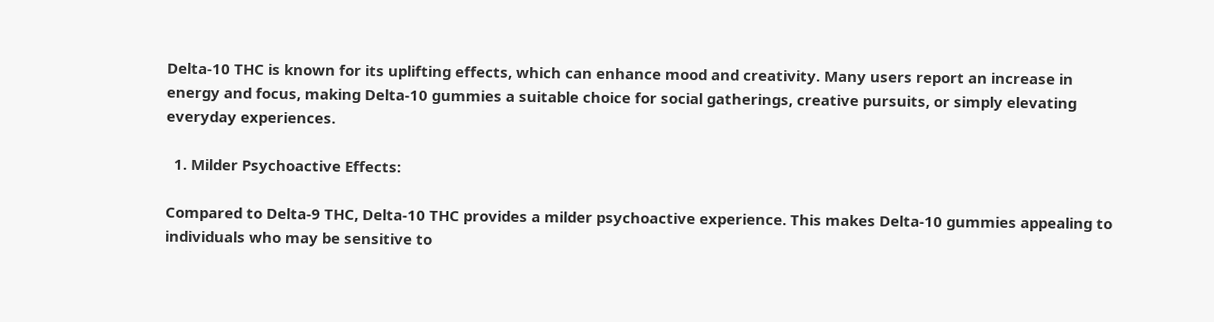Delta-10 THC is known for its uplifting effects, which can enhance mood and creativity. Many users report an increase in energy and focus, making Delta-10 gummies a suitable choice for social gatherings, creative pursuits, or simply elevating everyday experiences.

  1. Milder Psychoactive Effects:

Compared to Delta-9 THC, Delta-10 THC provides a milder psychoactive experience. This makes Delta-10 gummies appealing to individuals who may be sensitive to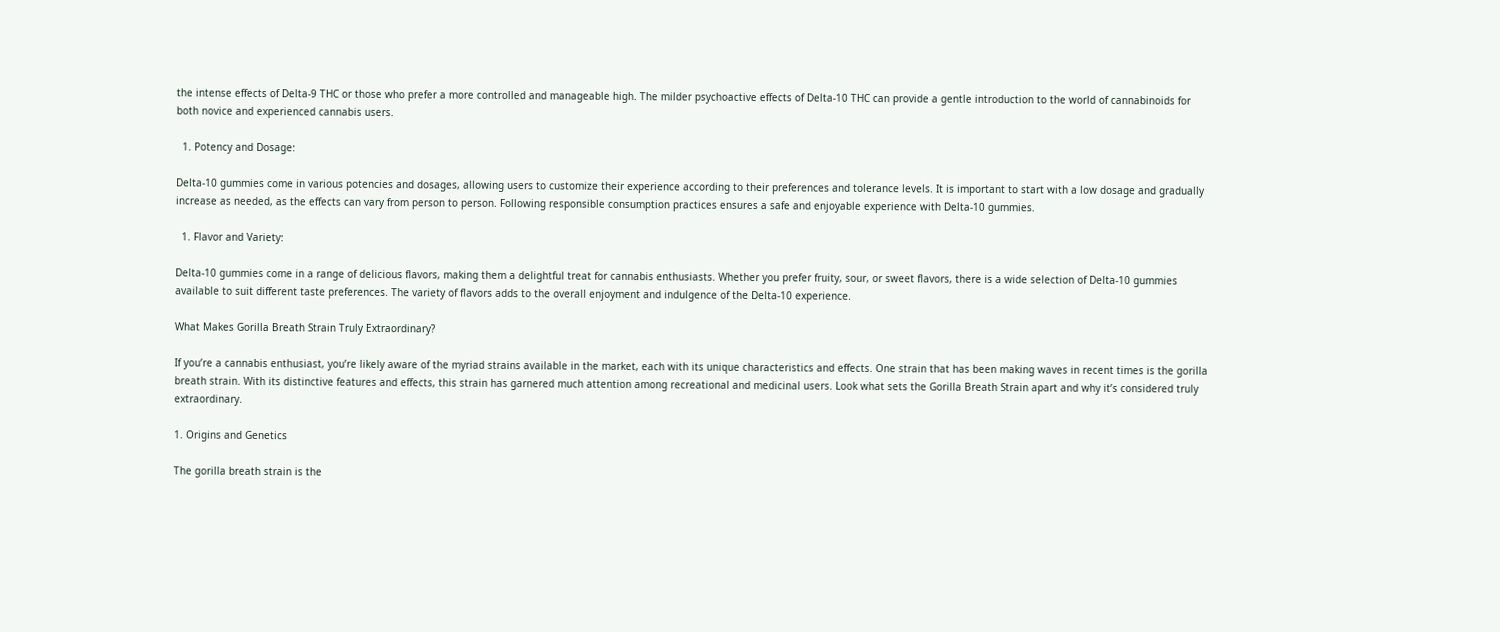the intense effects of Delta-9 THC or those who prefer a more controlled and manageable high. The milder psychoactive effects of Delta-10 THC can provide a gentle introduction to the world of cannabinoids for both novice and experienced cannabis users.

  1. Potency and Dosage:

Delta-10 gummies come in various potencies and dosages, allowing users to customize their experience according to their preferences and tolerance levels. It is important to start with a low dosage and gradually increase as needed, as the effects can vary from person to person. Following responsible consumption practices ensures a safe and enjoyable experience with Delta-10 gummies.

  1. Flavor and Variety:

Delta-10 gummies come in a range of delicious flavors, making them a delightful treat for cannabis enthusiasts. Whether you prefer fruity, sour, or sweet flavors, there is a wide selection of Delta-10 gummies available to suit different taste preferences. The variety of flavors adds to the overall enjoyment and indulgence of the Delta-10 experience.

What Makes Gorilla Breath Strain Truly Extraordinary?

If you’re a cannabis enthusiast, you’re likely aware of the myriad strains available in the market, each with its unique characteristics and effects. One strain that has been making waves in recent times is the gorilla breath strain. With its distinctive features and effects, this strain has garnered much attention among recreational and medicinal users. Look what sets the Gorilla Breath Strain apart and why it’s considered truly extraordinary.

1. Origins and Genetics

The gorilla breath strain is the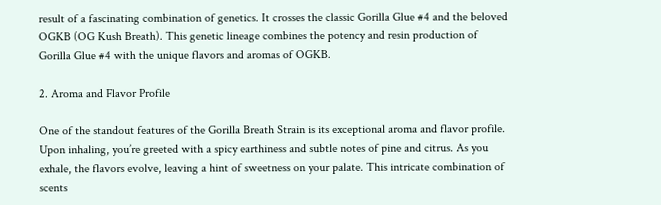result of a fascinating combination of genetics. It crosses the classic Gorilla Glue #4 and the beloved OGKB (OG Kush Breath). This genetic lineage combines the potency and resin production of Gorilla Glue #4 with the unique flavors and aromas of OGKB.

2. Aroma and Flavor Profile

One of the standout features of the Gorilla Breath Strain is its exceptional aroma and flavor profile. Upon inhaling, you’re greeted with a spicy earthiness and subtle notes of pine and citrus. As you exhale, the flavors evolve, leaving a hint of sweetness on your palate. This intricate combination of scents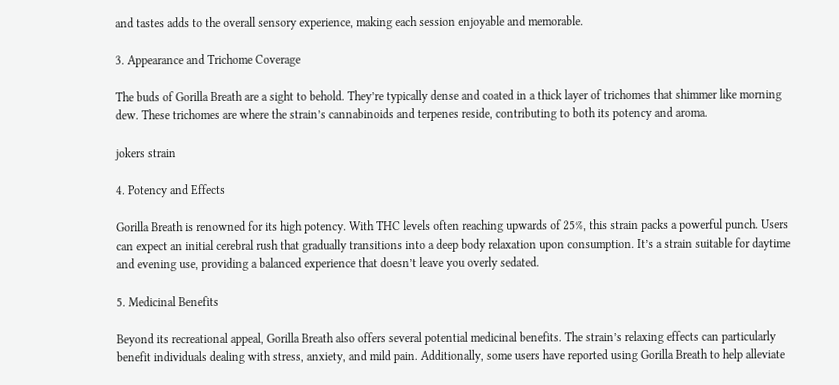and tastes adds to the overall sensory experience, making each session enjoyable and memorable.

3. Appearance and Trichome Coverage

The buds of Gorilla Breath are a sight to behold. They’re typically dense and coated in a thick layer of trichomes that shimmer like morning dew. These trichomes are where the strain’s cannabinoids and terpenes reside, contributing to both its potency and aroma.

jokers strain

4. Potency and Effects

Gorilla Breath is renowned for its high potency. With THC levels often reaching upwards of 25%, this strain packs a powerful punch. Users can expect an initial cerebral rush that gradually transitions into a deep body relaxation upon consumption. It’s a strain suitable for daytime and evening use, providing a balanced experience that doesn’t leave you overly sedated.

5. Medicinal Benefits

Beyond its recreational appeal, Gorilla Breath also offers several potential medicinal benefits. The strain’s relaxing effects can particularly benefit individuals dealing with stress, anxiety, and mild pain. Additionally, some users have reported using Gorilla Breath to help alleviate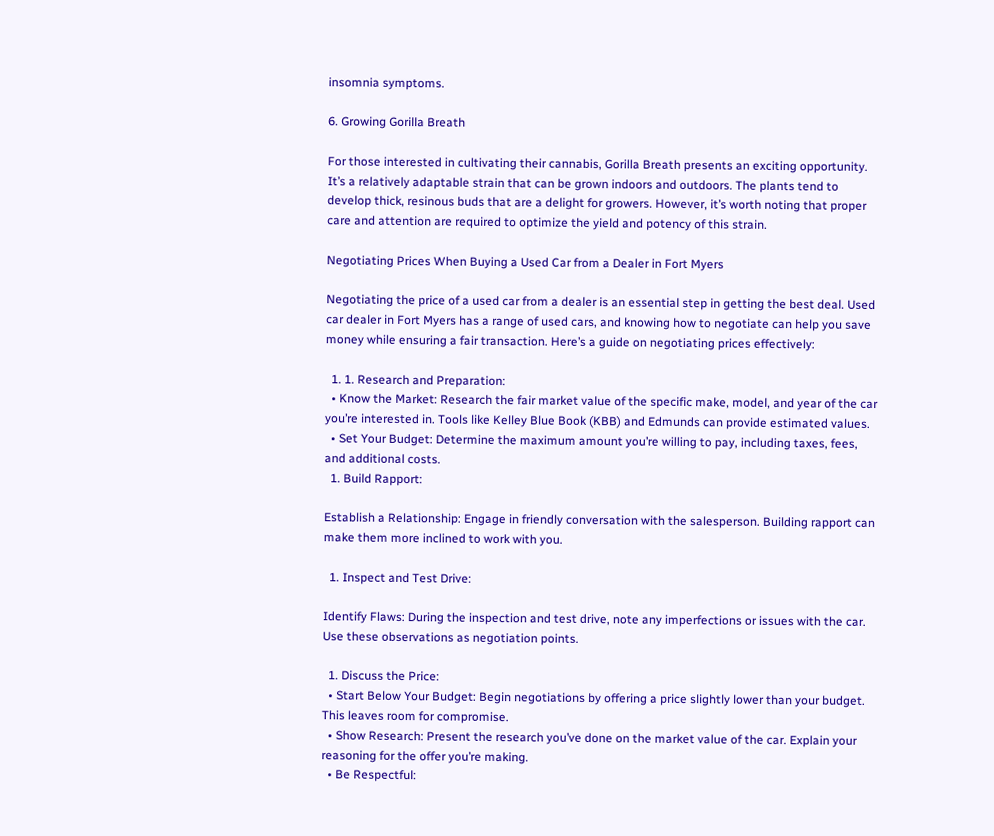insomnia symptoms.

6. Growing Gorilla Breath

For those interested in cultivating their cannabis, Gorilla Breath presents an exciting opportunity. It’s a relatively adaptable strain that can be grown indoors and outdoors. The plants tend to develop thick, resinous buds that are a delight for growers. However, it’s worth noting that proper care and attention are required to optimize the yield and potency of this strain.

Negotiating Prices When Buying a Used Car from a Dealer in Fort Myers

Negotiating the price of a used car from a dealer is an essential step in getting the best deal. Used car dealer in Fort Myers has a range of used cars, and knowing how to negotiate can help you save money while ensuring a fair transaction. Here’s a guide on negotiating prices effectively:

  1. 1. Research and Preparation:
  • Know the Market: Research the fair market value of the specific make, model, and year of the car you’re interested in. Tools like Kelley Blue Book (KBB) and Edmunds can provide estimated values.
  • Set Your Budget: Determine the maximum amount you’re willing to pay, including taxes, fees, and additional costs.
  1. Build Rapport:

Establish a Relationship: Engage in friendly conversation with the salesperson. Building rapport can make them more inclined to work with you.

  1. Inspect and Test Drive:

Identify Flaws: During the inspection and test drive, note any imperfections or issues with the car. Use these observations as negotiation points.

  1. Discuss the Price:
  • Start Below Your Budget: Begin negotiations by offering a price slightly lower than your budget. This leaves room for compromise.
  • Show Research: Present the research you’ve done on the market value of the car. Explain your reasoning for the offer you’re making.
  • Be Respectful: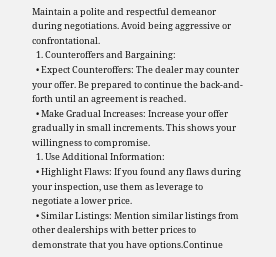Maintain a polite and respectful demeanor during negotiations. Avoid being aggressive or confrontational.
  1. Counteroffers and Bargaining:
  • Expect Counteroffers: The dealer may counter your offer. Be prepared to continue the back-and-forth until an agreement is reached.
  • Make Gradual Increases: Increase your offer gradually in small increments. This shows your willingness to compromise.
  1. Use Additional Information:
  • Highlight Flaws: If you found any flaws during your inspection, use them as leverage to negotiate a lower price.
  • Similar Listings: Mention similar listings from other dealerships with better prices to demonstrate that you have options.Continue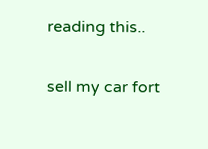reading this..

sell my car fort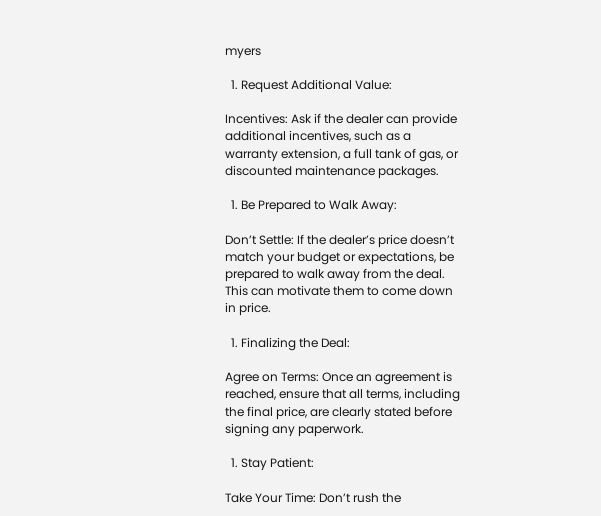myers

  1. Request Additional Value:

Incentives: Ask if the dealer can provide additional incentives, such as a warranty extension, a full tank of gas, or discounted maintenance packages.

  1. Be Prepared to Walk Away:

Don’t Settle: If the dealer’s price doesn’t match your budget or expectations, be prepared to walk away from the deal. This can motivate them to come down in price.

  1. Finalizing the Deal:

Agree on Terms: Once an agreement is reached, ensure that all terms, including the final price, are clearly stated before signing any paperwork.

  1. Stay Patient:

Take Your Time: Don’t rush the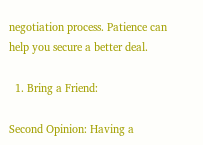negotiation process. Patience can help you secure a better deal.

  1. Bring a Friend:

Second Opinion: Having a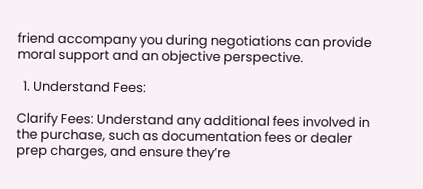friend accompany you during negotiations can provide moral support and an objective perspective.

  1. Understand Fees:

Clarify Fees: Understand any additional fees involved in the purchase, such as documentation fees or dealer prep charges, and ensure they’re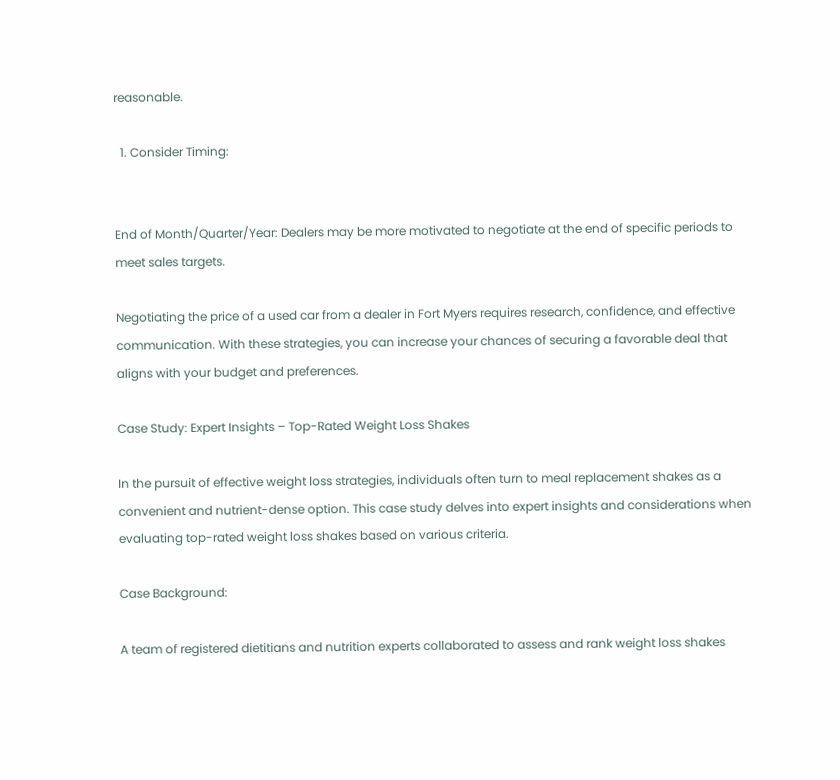reasonable.

  1. Consider Timing:


End of Month/Quarter/Year: Dealers may be more motivated to negotiate at the end of specific periods to meet sales targets.

Negotiating the price of a used car from a dealer in Fort Myers requires research, confidence, and effective communication. With these strategies, you can increase your chances of securing a favorable deal that aligns with your budget and preferences.

Case Study: Expert Insights – Top-Rated Weight Loss Shakes

In the pursuit of effective weight loss strategies, individuals often turn to meal replacement shakes as a convenient and nutrient-dense option. This case study delves into expert insights and considerations when evaluating top-rated weight loss shakes based on various criteria.

Case Background:

A team of registered dietitians and nutrition experts collaborated to assess and rank weight loss shakes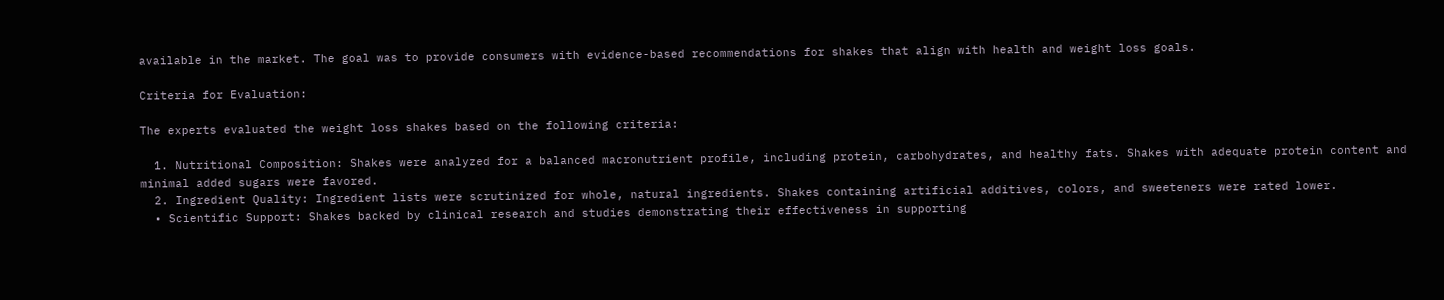available in the market. The goal was to provide consumers with evidence-based recommendations for shakes that align with health and weight loss goals.

Criteria for Evaluation:

The experts evaluated the weight loss shakes based on the following criteria:

  1. Nutritional Composition: Shakes were analyzed for a balanced macronutrient profile, including protein, carbohydrates, and healthy fats. Shakes with adequate protein content and minimal added sugars were favored.
  2. Ingredient Quality: Ingredient lists were scrutinized for whole, natural ingredients. Shakes containing artificial additives, colors, and sweeteners were rated lower.
  • Scientific Support: Shakes backed by clinical research and studies demonstrating their effectiveness in supporting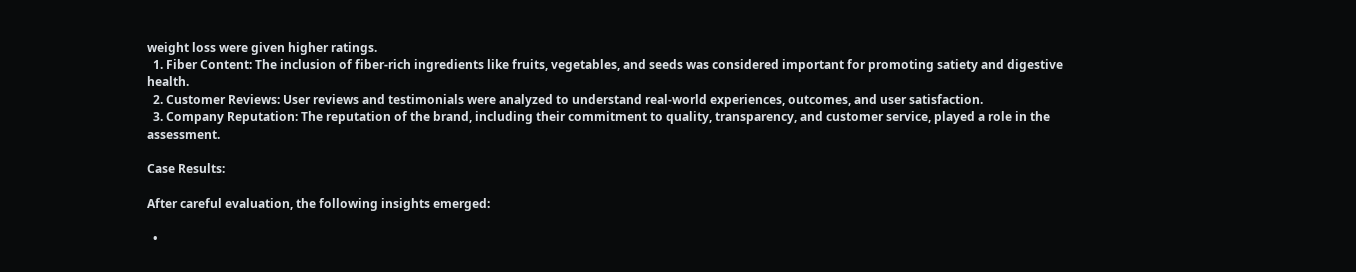weight loss were given higher ratings.
  1. Fiber Content: The inclusion of fiber-rich ingredients like fruits, vegetables, and seeds was considered important for promoting satiety and digestive health.
  2. Customer Reviews: User reviews and testimonials were analyzed to understand real-world experiences, outcomes, and user satisfaction.
  3. Company Reputation: The reputation of the brand, including their commitment to quality, transparency, and customer service, played a role in the assessment.

Case Results:

After careful evaluation, the following insights emerged:

  •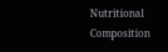Nutritional Composition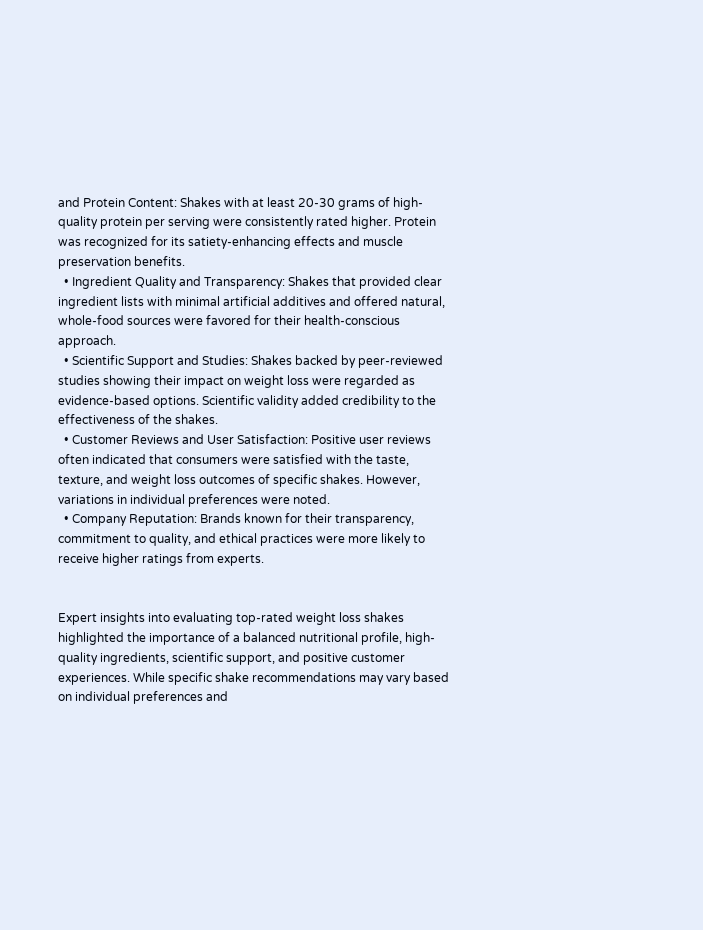and Protein Content: Shakes with at least 20-30 grams of high-quality protein per serving were consistently rated higher. Protein was recognized for its satiety-enhancing effects and muscle preservation benefits.
  • Ingredient Quality and Transparency: Shakes that provided clear ingredient lists with minimal artificial additives and offered natural, whole-food sources were favored for their health-conscious approach.
  • Scientific Support and Studies: Shakes backed by peer-reviewed studies showing their impact on weight loss were regarded as evidence-based options. Scientific validity added credibility to the effectiveness of the shakes.
  • Customer Reviews and User Satisfaction: Positive user reviews often indicated that consumers were satisfied with the taste, texture, and weight loss outcomes of specific shakes. However, variations in individual preferences were noted.
  • Company Reputation: Brands known for their transparency, commitment to quality, and ethical practices were more likely to receive higher ratings from experts.


Expert insights into evaluating top-rated weight loss shakes highlighted the importance of a balanced nutritional profile, high-quality ingredients, scientific support, and positive customer experiences. While specific shake recommendations may vary based on individual preferences and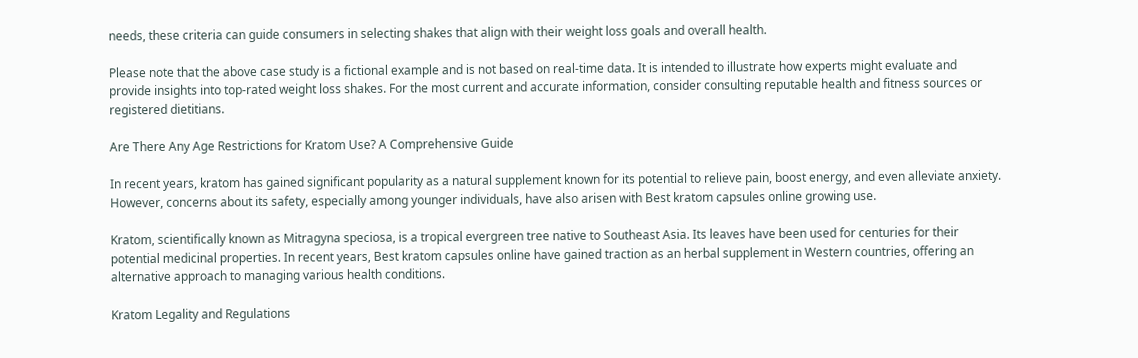needs, these criteria can guide consumers in selecting shakes that align with their weight loss goals and overall health.

Please note that the above case study is a fictional example and is not based on real-time data. It is intended to illustrate how experts might evaluate and provide insights into top-rated weight loss shakes. For the most current and accurate information, consider consulting reputable health and fitness sources or registered dietitians.

Are There Any Age Restrictions for Kratom Use? A Comprehensive Guide

In recent years, kratom has gained significant popularity as a natural supplement known for its potential to relieve pain, boost energy, and even alleviate anxiety. However, concerns about its safety, especially among younger individuals, have also arisen with Best kratom capsules online growing use.

Kratom, scientifically known as Mitragyna speciosa, is a tropical evergreen tree native to Southeast Asia. Its leaves have been used for centuries for their potential medicinal properties. In recent years, Best kratom capsules online have gained traction as an herbal supplement in Western countries, offering an alternative approach to managing various health conditions.

Kratom Legality and Regulations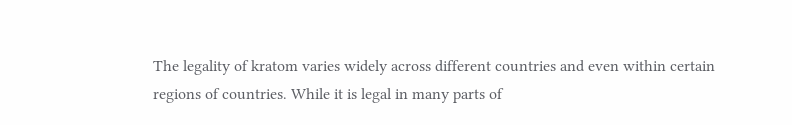The legality of kratom varies widely across different countries and even within certain regions of countries. While it is legal in many parts of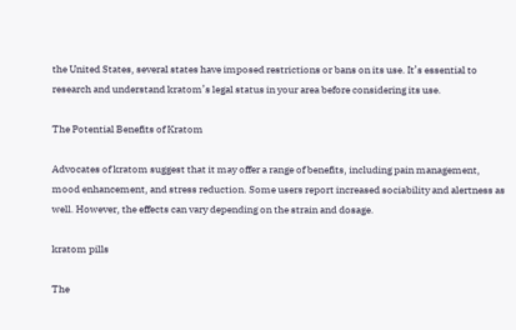the United States, several states have imposed restrictions or bans on its use. It’s essential to research and understand kratom’s legal status in your area before considering its use.

The Potential Benefits of Kratom

Advocates of kratom suggest that it may offer a range of benefits, including pain management, mood enhancement, and stress reduction. Some users report increased sociability and alertness as well. However, the effects can vary depending on the strain and dosage.

kratom pills

The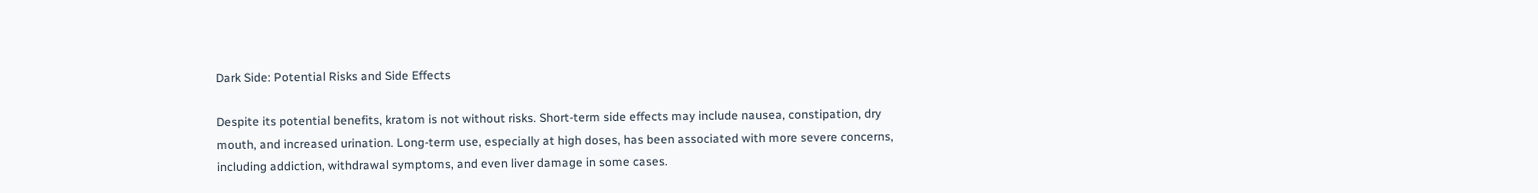Dark Side: Potential Risks and Side Effects

Despite its potential benefits, kratom is not without risks. Short-term side effects may include nausea, constipation, dry mouth, and increased urination. Long-term use, especially at high doses, has been associated with more severe concerns, including addiction, withdrawal symptoms, and even liver damage in some cases.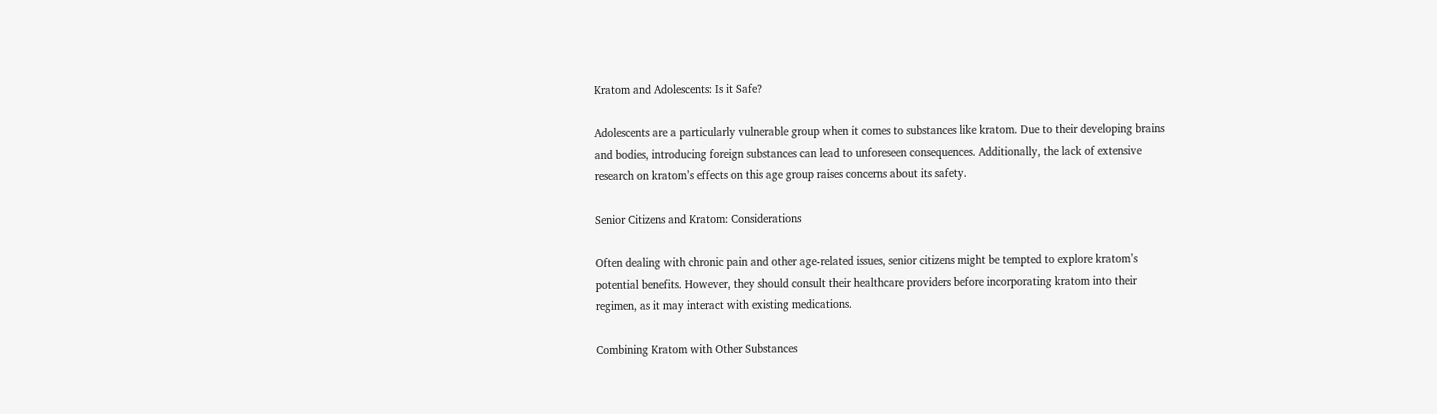Kratom and Adolescents: Is it Safe?

Adolescents are a particularly vulnerable group when it comes to substances like kratom. Due to their developing brains and bodies, introducing foreign substances can lead to unforeseen consequences. Additionally, the lack of extensive research on kratom’s effects on this age group raises concerns about its safety.

Senior Citizens and Kratom: Considerations

Often dealing with chronic pain and other age-related issues, senior citizens might be tempted to explore kratom’s potential benefits. However, they should consult their healthcare providers before incorporating kratom into their regimen, as it may interact with existing medications.

Combining Kratom with Other Substances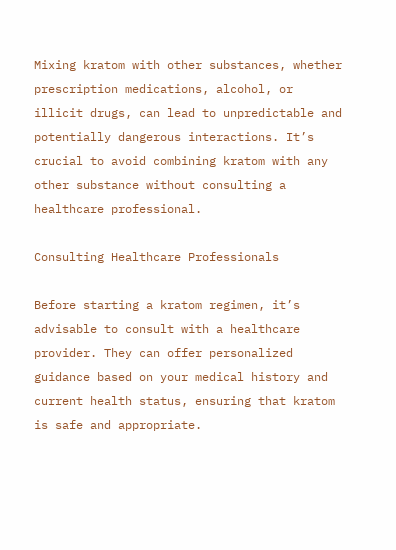Mixing kratom with other substances, whether prescription medications, alcohol, or illicit drugs, can lead to unpredictable and potentially dangerous interactions. It’s crucial to avoid combining kratom with any other substance without consulting a healthcare professional.

Consulting Healthcare Professionals

Before starting a kratom regimen, it’s advisable to consult with a healthcare provider. They can offer personalized guidance based on your medical history and current health status, ensuring that kratom is safe and appropriate.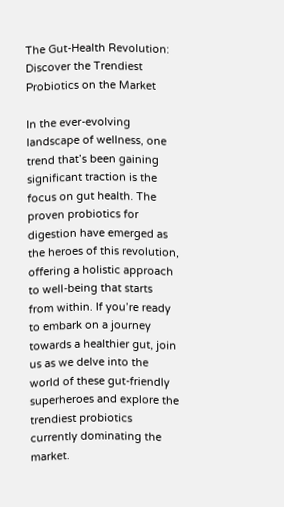The Gut-Health Revolution: Discover the Trendiest Probiotics on the Market

In the ever-evolving landscape of wellness, one trend that’s been gaining significant traction is the focus on gut health. The proven probiotics for digestion have emerged as the heroes of this revolution, offering a holistic approach to well-being that starts from within. If you’re ready to embark on a journey towards a healthier gut, join us as we delve into the world of these gut-friendly superheroes and explore the trendiest probiotics currently dominating the market.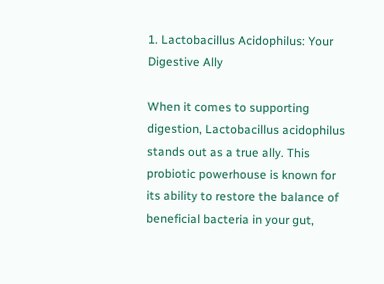1. Lactobacillus Acidophilus: Your Digestive Ally

When it comes to supporting digestion, Lactobacillus acidophilus stands out as a true ally. This probiotic powerhouse is known for its ability to restore the balance of beneficial bacteria in your gut,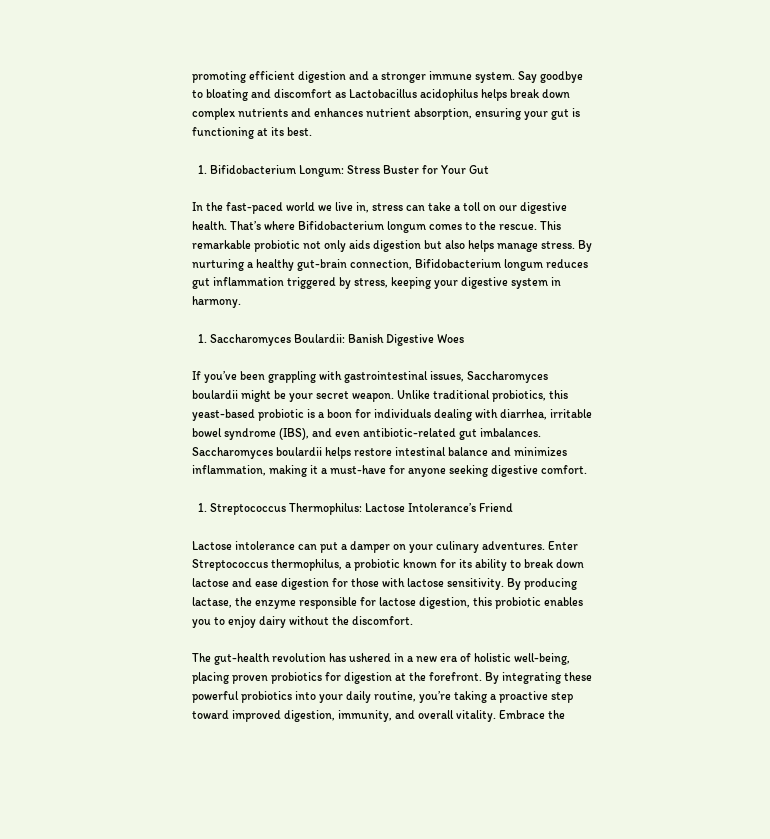promoting efficient digestion and a stronger immune system. Say goodbye to bloating and discomfort as Lactobacillus acidophilus helps break down complex nutrients and enhances nutrient absorption, ensuring your gut is functioning at its best.

  1. Bifidobacterium Longum: Stress Buster for Your Gut

In the fast-paced world we live in, stress can take a toll on our digestive health. That’s where Bifidobacterium longum comes to the rescue. This remarkable probiotic not only aids digestion but also helps manage stress. By nurturing a healthy gut-brain connection, Bifidobacterium longum reduces gut inflammation triggered by stress, keeping your digestive system in harmony.

  1. Saccharomyces Boulardii: Banish Digestive Woes

If you’ve been grappling with gastrointestinal issues, Saccharomyces boulardii might be your secret weapon. Unlike traditional probiotics, this yeast-based probiotic is a boon for individuals dealing with diarrhea, irritable bowel syndrome (IBS), and even antibiotic-related gut imbalances. Saccharomyces boulardii helps restore intestinal balance and minimizes inflammation, making it a must-have for anyone seeking digestive comfort.

  1. Streptococcus Thermophilus: Lactose Intolerance’s Friend

Lactose intolerance can put a damper on your culinary adventures. Enter Streptococcus thermophilus, a probiotic known for its ability to break down lactose and ease digestion for those with lactose sensitivity. By producing lactase, the enzyme responsible for lactose digestion, this probiotic enables you to enjoy dairy without the discomfort.

The gut-health revolution has ushered in a new era of holistic well-being, placing proven probiotics for digestion at the forefront. By integrating these powerful probiotics into your daily routine, you’re taking a proactive step toward improved digestion, immunity, and overall vitality. Embrace the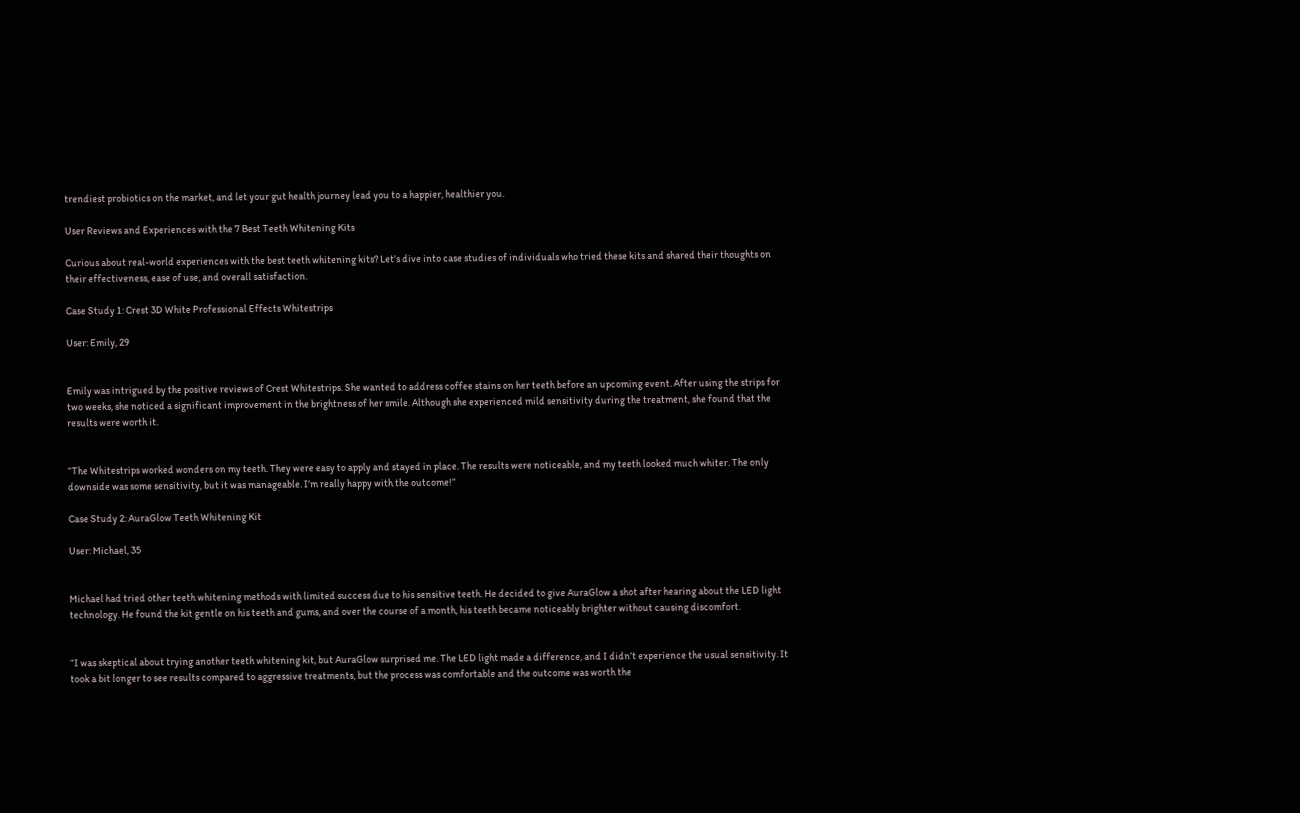trendiest probiotics on the market, and let your gut health journey lead you to a happier, healthier you.

User Reviews and Experiences with the 7 Best Teeth Whitening Kits

Curious about real-world experiences with the best teeth whitening kits? Let’s dive into case studies of individuals who tried these kits and shared their thoughts on their effectiveness, ease of use, and overall satisfaction.

Case Study 1: Crest 3D White Professional Effects Whitestrips

User: Emily, 29


Emily was intrigued by the positive reviews of Crest Whitestrips. She wanted to address coffee stains on her teeth before an upcoming event. After using the strips for two weeks, she noticed a significant improvement in the brightness of her smile. Although she experienced mild sensitivity during the treatment, she found that the results were worth it.


“The Whitestrips worked wonders on my teeth. They were easy to apply and stayed in place. The results were noticeable, and my teeth looked much whiter. The only downside was some sensitivity, but it was manageable. I’m really happy with the outcome!”

Case Study 2: AuraGlow Teeth Whitening Kit

User: Michael, 35


Michael had tried other teeth whitening methods with limited success due to his sensitive teeth. He decided to give AuraGlow a shot after hearing about the LED light technology. He found the kit gentle on his teeth and gums, and over the course of a month, his teeth became noticeably brighter without causing discomfort.


“I was skeptical about trying another teeth whitening kit, but AuraGlow surprised me. The LED light made a difference, and I didn’t experience the usual sensitivity. It took a bit longer to see results compared to aggressive treatments, but the process was comfortable and the outcome was worth the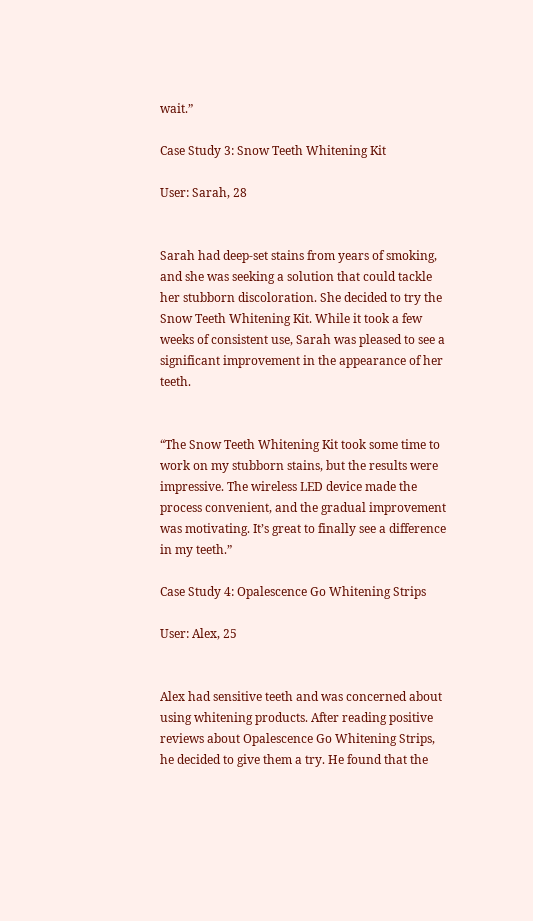wait.”

Case Study 3: Snow Teeth Whitening Kit

User: Sarah, 28


Sarah had deep-set stains from years of smoking, and she was seeking a solution that could tackle her stubborn discoloration. She decided to try the Snow Teeth Whitening Kit. While it took a few weeks of consistent use, Sarah was pleased to see a significant improvement in the appearance of her teeth.


“The Snow Teeth Whitening Kit took some time to work on my stubborn stains, but the results were impressive. The wireless LED device made the process convenient, and the gradual improvement was motivating. It’s great to finally see a difference in my teeth.”

Case Study 4: Opalescence Go Whitening Strips

User: Alex, 25


Alex had sensitive teeth and was concerned about using whitening products. After reading positive reviews about Opalescence Go Whitening Strips, he decided to give them a try. He found that the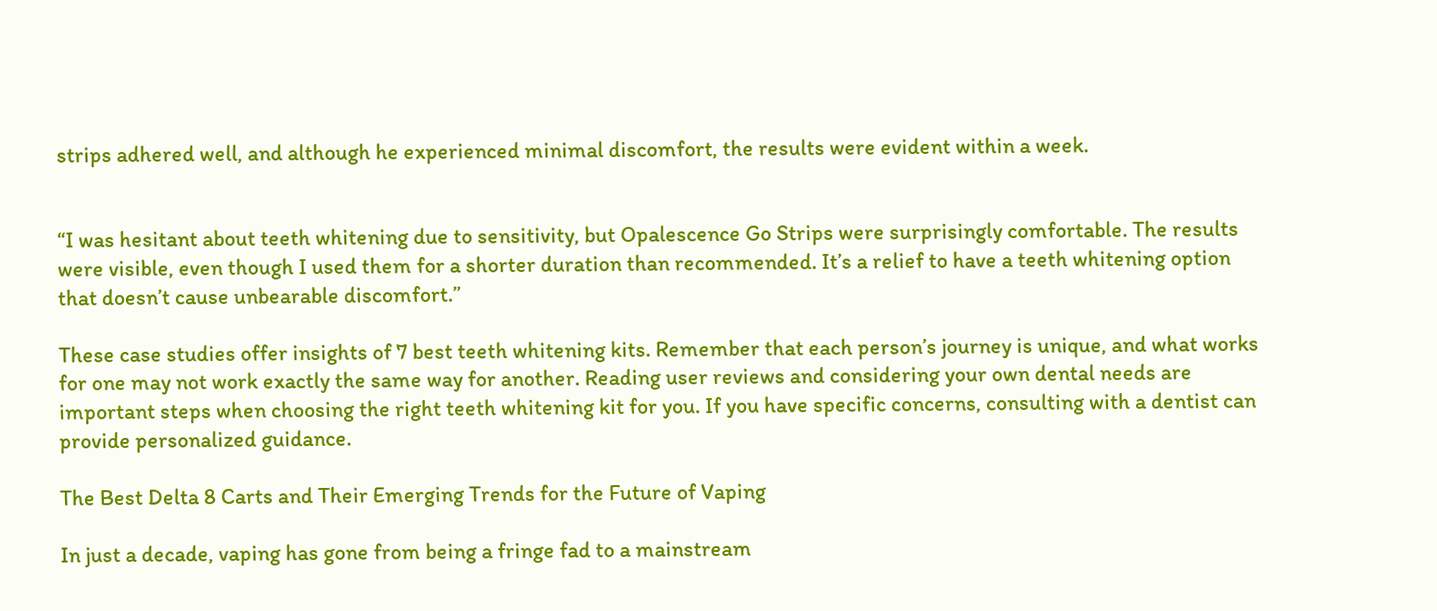strips adhered well, and although he experienced minimal discomfort, the results were evident within a week.


“I was hesitant about teeth whitening due to sensitivity, but Opalescence Go Strips were surprisingly comfortable. The results were visible, even though I used them for a shorter duration than recommended. It’s a relief to have a teeth whitening option that doesn’t cause unbearable discomfort.”

These case studies offer insights of 7 best teeth whitening kits. Remember that each person’s journey is unique, and what works for one may not work exactly the same way for another. Reading user reviews and considering your own dental needs are important steps when choosing the right teeth whitening kit for you. If you have specific concerns, consulting with a dentist can provide personalized guidance.

The Best Delta 8 Carts and Their Emerging Trends for the Future of Vaping

In just a decade, vaping has gone from being a fringe fad to a mainstream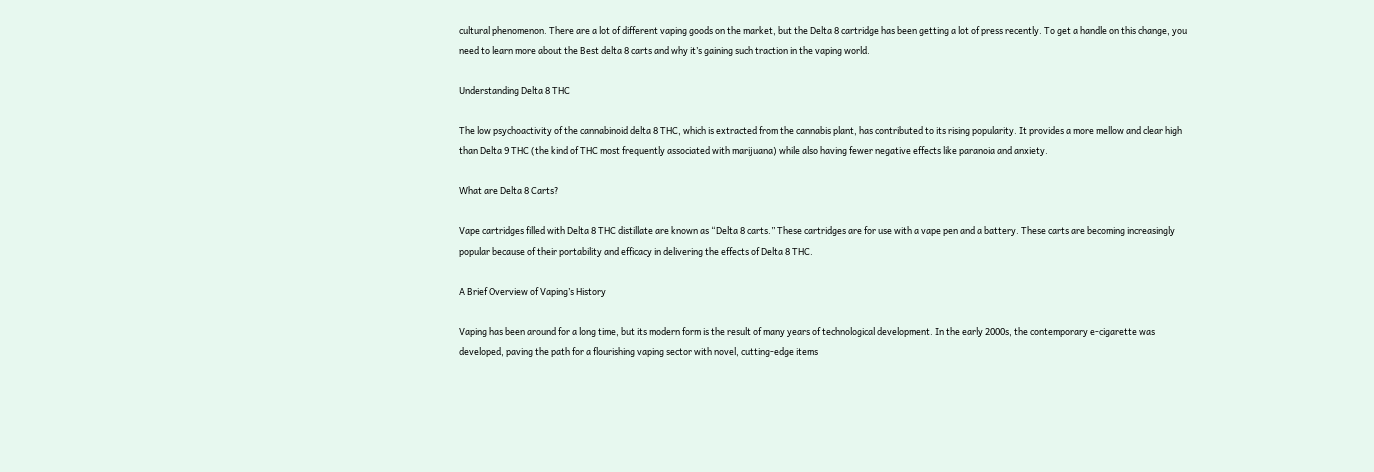cultural phenomenon. There are a lot of different vaping goods on the market, but the Delta 8 cartridge has been getting a lot of press recently. To get a handle on this change, you need to learn more about the Best delta 8 carts and why it’s gaining such traction in the vaping world.

Understanding Delta 8 THC

The low psychoactivity of the cannabinoid delta 8 THC, which is extracted from the cannabis plant, has contributed to its rising popularity. It provides a more mellow and clear high than Delta 9 THC (the kind of THC most frequently associated with marijuana) while also having fewer negative effects like paranoia and anxiety.

What are Delta 8 Carts?

Vape cartridges filled with Delta 8 THC distillate are known as “Delta 8 carts.” These cartridges are for use with a vape pen and a battery. These carts are becoming increasingly popular because of their portability and efficacy in delivering the effects of Delta 8 THC.

A Brief Overview of Vaping’s History

Vaping has been around for a long time, but its modern form is the result of many years of technological development. In the early 2000s, the contemporary e-cigarette was developed, paving the path for a flourishing vaping sector with novel, cutting-edge items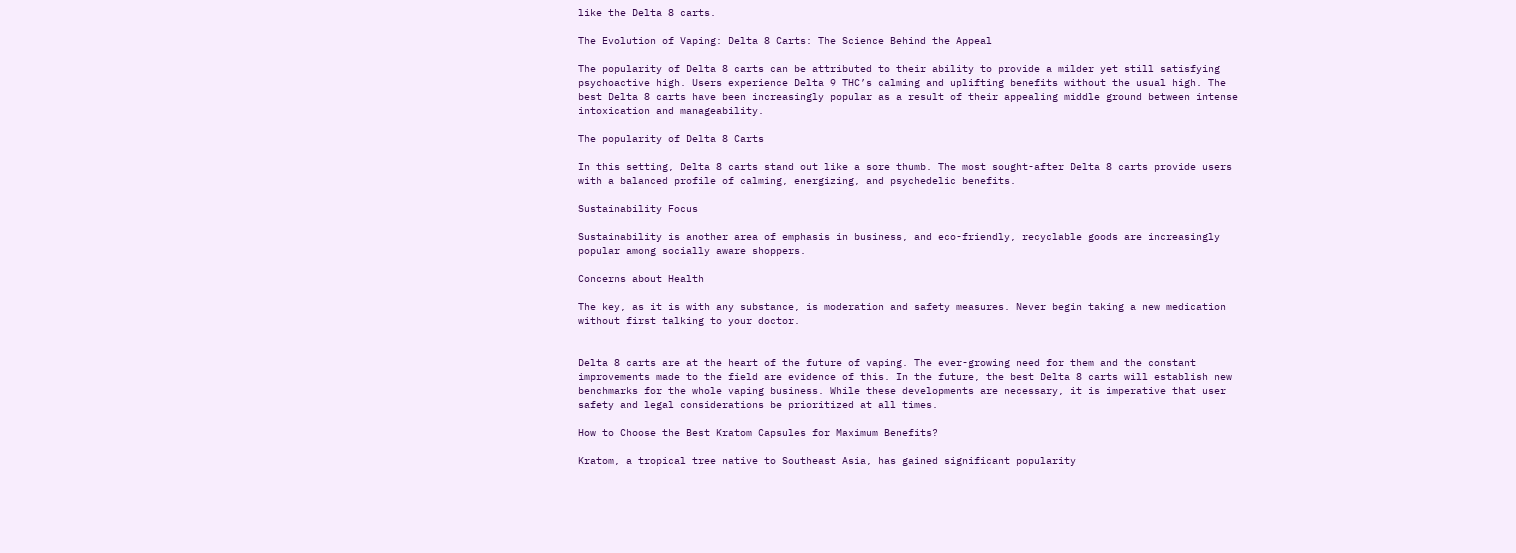like the Delta 8 carts.

The Evolution of Vaping: Delta 8 Carts: The Science Behind the Appeal

The popularity of Delta 8 carts can be attributed to their ability to provide a milder yet still satisfying psychoactive high. Users experience Delta 9 THC’s calming and uplifting benefits without the usual high. The best Delta 8 carts have been increasingly popular as a result of their appealing middle ground between intense intoxication and manageability.

The popularity of Delta 8 Carts

In this setting, Delta 8 carts stand out like a sore thumb. The most sought-after Delta 8 carts provide users with a balanced profile of calming, energizing, and psychedelic benefits.

Sustainability Focus

Sustainability is another area of emphasis in business, and eco-friendly, recyclable goods are increasingly popular among socially aware shoppers.

Concerns about Health

The key, as it is with any substance, is moderation and safety measures. Never begin taking a new medication without first talking to your doctor.


Delta 8 carts are at the heart of the future of vaping. The ever-growing need for them and the constant improvements made to the field are evidence of this. In the future, the best Delta 8 carts will establish new benchmarks for the whole vaping business. While these developments are necessary, it is imperative that user safety and legal considerations be prioritized at all times.

How to Choose the Best Kratom Capsules for Maximum Benefits?

Kratom, a tropical tree native to Southeast Asia, has gained significant popularity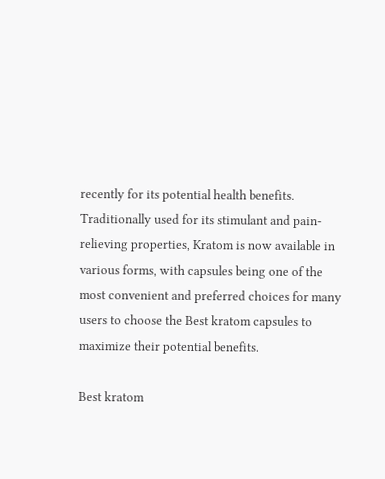recently for its potential health benefits. Traditionally used for its stimulant and pain-relieving properties, Kratom is now available in various forms, with capsules being one of the most convenient and preferred choices for many users to choose the Best kratom capsules to maximize their potential benefits.

Best kratom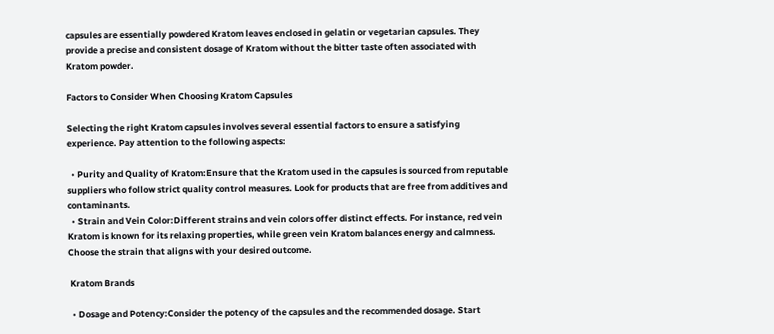capsules are essentially powdered Kratom leaves enclosed in gelatin or vegetarian capsules. They provide a precise and consistent dosage of Kratom without the bitter taste often associated with Kratom powder.

Factors to Consider When Choosing Kratom Capsules

Selecting the right Kratom capsules involves several essential factors to ensure a satisfying experience. Pay attention to the following aspects:

  • Purity and Quality of Kratom:Ensure that the Kratom used in the capsules is sourced from reputable suppliers who follow strict quality control measures. Look for products that are free from additives and contaminants.
  • Strain and Vein Color:Different strains and vein colors offer distinct effects. For instance, red vein Kratom is known for its relaxing properties, while green vein Kratom balances energy and calmness. Choose the strain that aligns with your desired outcome.

 Kratom Brands

  • Dosage and Potency:Consider the potency of the capsules and the recommended dosage. Start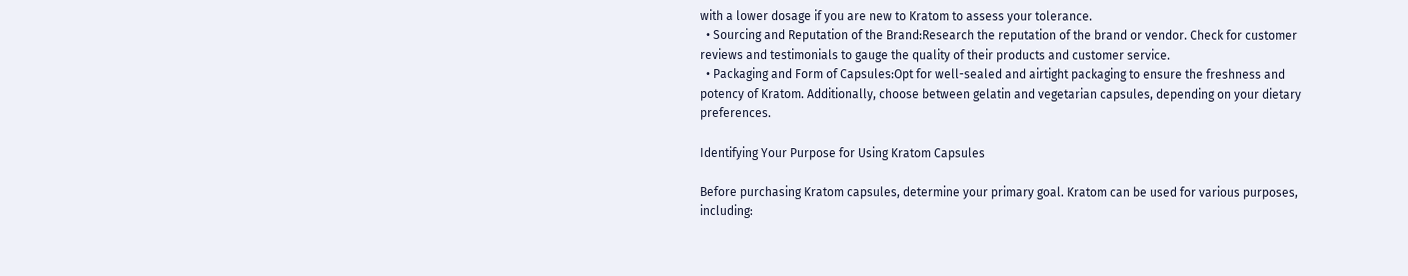with a lower dosage if you are new to Kratom to assess your tolerance.
  • Sourcing and Reputation of the Brand:Research the reputation of the brand or vendor. Check for customer reviews and testimonials to gauge the quality of their products and customer service.
  • Packaging and Form of Capsules:Opt for well-sealed and airtight packaging to ensure the freshness and potency of Kratom. Additionally, choose between gelatin and vegetarian capsules, depending on your dietary preferences.

Identifying Your Purpose for Using Kratom Capsules

Before purchasing Kratom capsules, determine your primary goal. Kratom can be used for various purposes, including: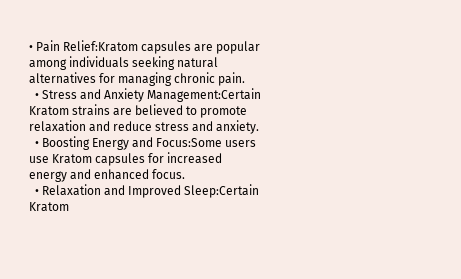• Pain Relief:Kratom capsules are popular among individuals seeking natural alternatives for managing chronic pain.
  • Stress and Anxiety Management:Certain Kratom strains are believed to promote relaxation and reduce stress and anxiety.
  • Boosting Energy and Focus:Some users use Kratom capsules for increased energy and enhanced focus.
  • Relaxation and Improved Sleep:Certain Kratom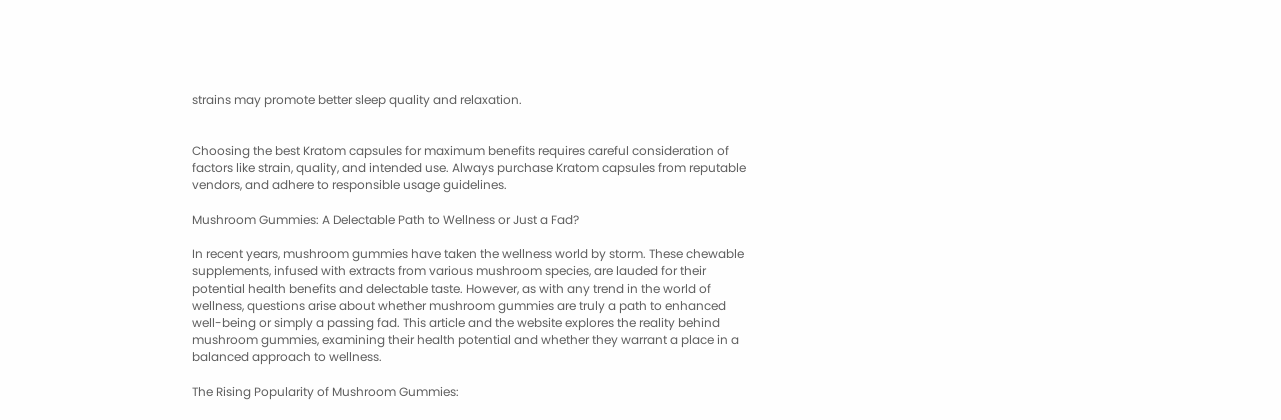strains may promote better sleep quality and relaxation.


Choosing the best Kratom capsules for maximum benefits requires careful consideration of factors like strain, quality, and intended use. Always purchase Kratom capsules from reputable vendors, and adhere to responsible usage guidelines.

Mushroom Gummies: A Delectable Path to Wellness or Just a Fad?

In recent years, mushroom gummies have taken the wellness world by storm. These chewable supplements, infused with extracts from various mushroom species, are lauded for their potential health benefits and delectable taste. However, as with any trend in the world of wellness, questions arise about whether mushroom gummies are truly a path to enhanced well-being or simply a passing fad. This article and the website explores the reality behind mushroom gummies, examining their health potential and whether they warrant a place in a balanced approach to wellness.

The Rising Popularity of Mushroom Gummies: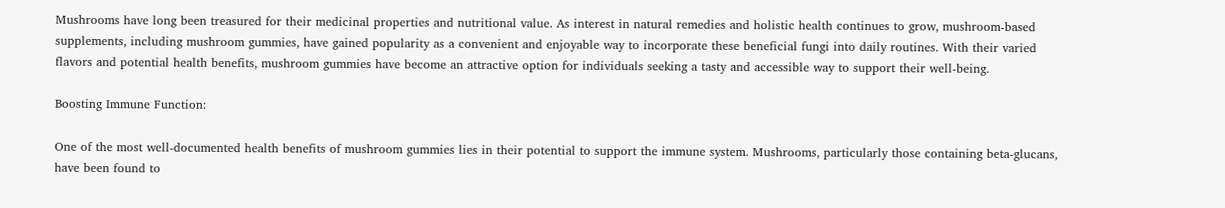Mushrooms have long been treasured for their medicinal properties and nutritional value. As interest in natural remedies and holistic health continues to grow, mushroom-based supplements, including mushroom gummies, have gained popularity as a convenient and enjoyable way to incorporate these beneficial fungi into daily routines. With their varied flavors and potential health benefits, mushroom gummies have become an attractive option for individuals seeking a tasty and accessible way to support their well-being.

Boosting Immune Function:

One of the most well-documented health benefits of mushroom gummies lies in their potential to support the immune system. Mushrooms, particularly those containing beta-glucans, have been found to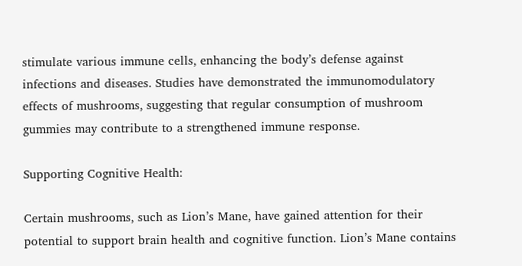stimulate various immune cells, enhancing the body’s defense against infections and diseases. Studies have demonstrated the immunomodulatory effects of mushrooms, suggesting that regular consumption of mushroom gummies may contribute to a strengthened immune response.

Supporting Cognitive Health:

Certain mushrooms, such as Lion’s Mane, have gained attention for their potential to support brain health and cognitive function. Lion’s Mane contains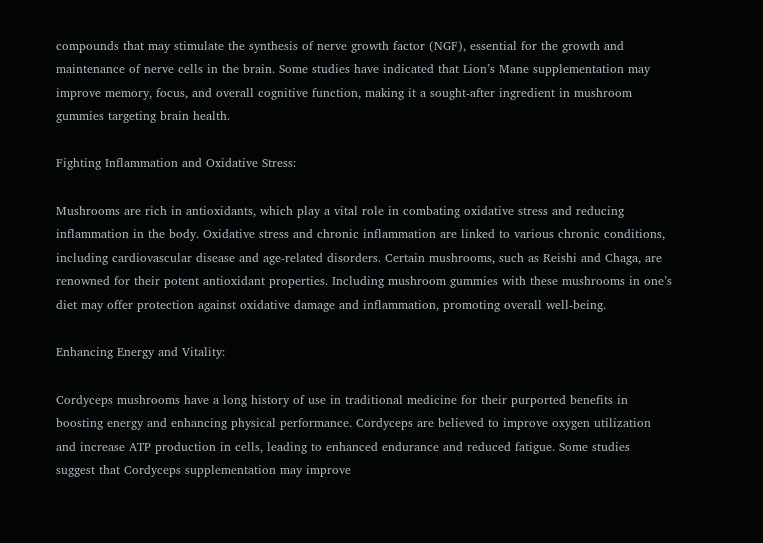compounds that may stimulate the synthesis of nerve growth factor (NGF), essential for the growth and maintenance of nerve cells in the brain. Some studies have indicated that Lion’s Mane supplementation may improve memory, focus, and overall cognitive function, making it a sought-after ingredient in mushroom gummies targeting brain health.

Fighting Inflammation and Oxidative Stress:

Mushrooms are rich in antioxidants, which play a vital role in combating oxidative stress and reducing inflammation in the body. Oxidative stress and chronic inflammation are linked to various chronic conditions, including cardiovascular disease and age-related disorders. Certain mushrooms, such as Reishi and Chaga, are renowned for their potent antioxidant properties. Including mushroom gummies with these mushrooms in one’s diet may offer protection against oxidative damage and inflammation, promoting overall well-being.

Enhancing Energy and Vitality:

Cordyceps mushrooms have a long history of use in traditional medicine for their purported benefits in boosting energy and enhancing physical performance. Cordyceps are believed to improve oxygen utilization and increase ATP production in cells, leading to enhanced endurance and reduced fatigue. Some studies suggest that Cordyceps supplementation may improve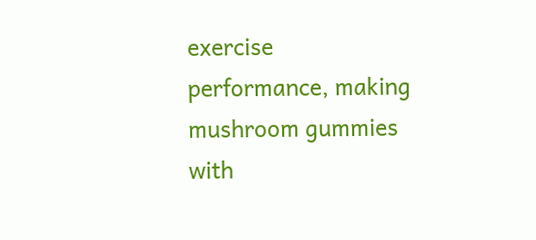exercise performance, making mushroom gummies with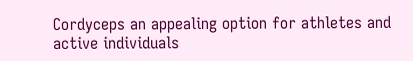Cordyceps an appealing option for athletes and active individuals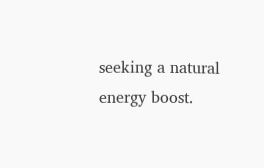seeking a natural energy boost.